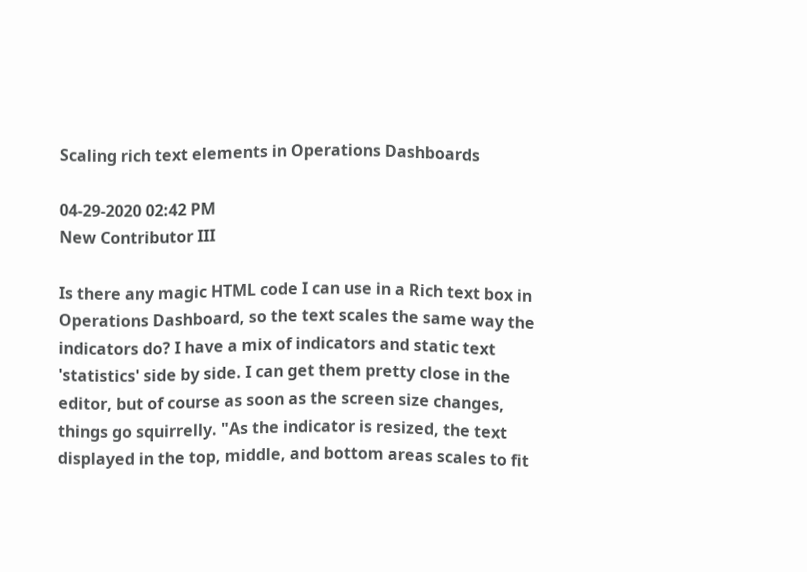Scaling rich text elements in Operations Dashboards

04-29-2020 02:42 PM
New Contributor III

Is there any magic HTML code I can use in a Rich text box in Operations Dashboard, so the text scales the same way the indicators do? I have a mix of indicators and static text 'statistics' side by side. I can get them pretty close in the editor, but of course as soon as the screen size changes, things go squirrelly. "As the indicator is resized, the text displayed in the top, middle, and bottom areas scales to fit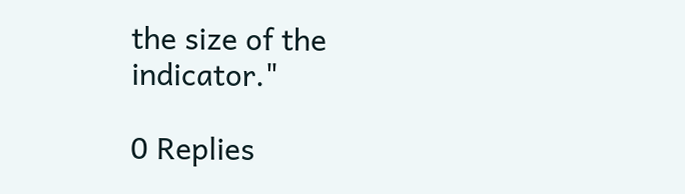the size of the indicator."

0 Replies